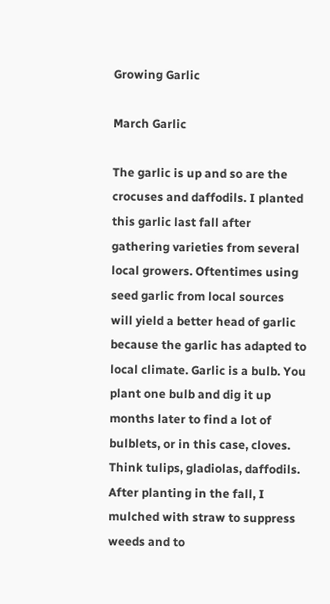Growing Garlic

March Garlic

The garlic is up and so are the crocuses and daffodils. I planted this garlic last fall after gathering varieties from several local growers. Oftentimes using seed garlic from local sources will yield a better head of garlic because the garlic has adapted to local climate. Garlic is a bulb. You plant one bulb and dig it up months later to find a lot of bulblets, or in this case, cloves. Think tulips, gladiolas, daffodils. After planting in the fall, I mulched with straw to suppress weeds and to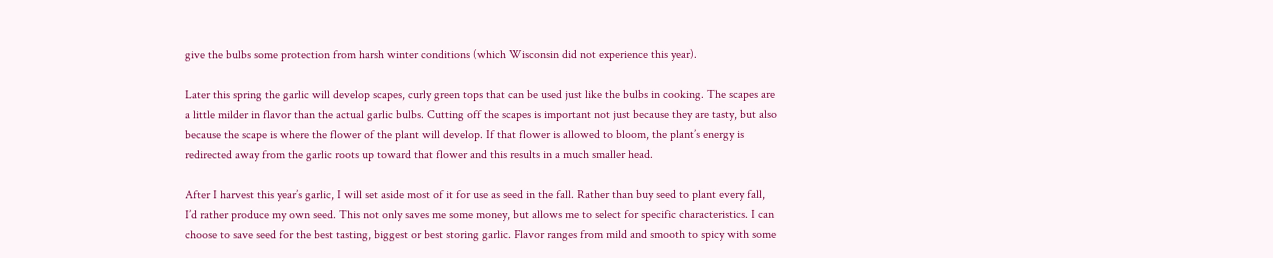give the bulbs some protection from harsh winter conditions (which Wisconsin did not experience this year).

Later this spring the garlic will develop scapes, curly green tops that can be used just like the bulbs in cooking. The scapes are a little milder in flavor than the actual garlic bulbs. Cutting off the scapes is important not just because they are tasty, but also because the scape is where the flower of the plant will develop. If that flower is allowed to bloom, the plant’s energy is redirected away from the garlic roots up toward that flower and this results in a much smaller head.

After I harvest this year’s garlic, I will set aside most of it for use as seed in the fall. Rather than buy seed to plant every fall, I’d rather produce my own seed. This not only saves me some money, but allows me to select for specific characteristics. I can choose to save seed for the best tasting, biggest or best storing garlic. Flavor ranges from mild and smooth to spicy with some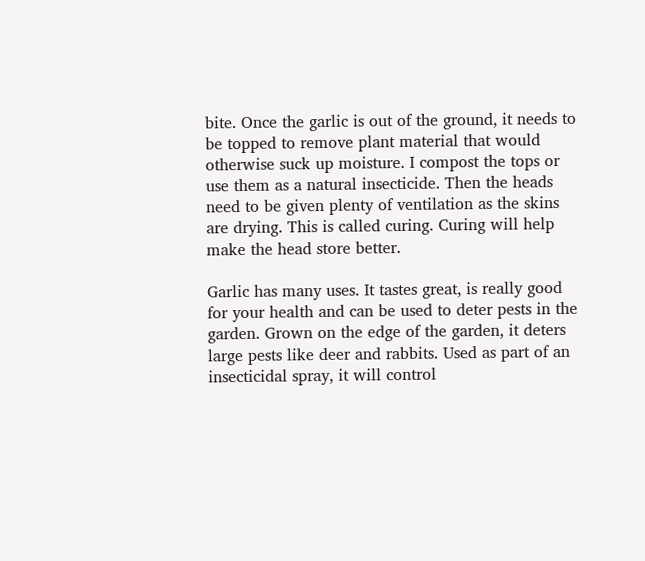bite. Once the garlic is out of the ground, it needs to be topped to remove plant material that would otherwise suck up moisture. I compost the tops or use them as a natural insecticide. Then the heads need to be given plenty of ventilation as the skins are drying. This is called curing. Curing will help make the head store better.

Garlic has many uses. It tastes great, is really good for your health and can be used to deter pests in the garden. Grown on the edge of the garden, it deters large pests like deer and rabbits. Used as part of an insecticidal spray, it will control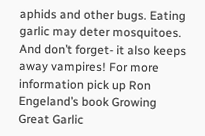aphids and other bugs. Eating garlic may deter mosquitoes. And don’t forget- it also keeps away vampires! For more information pick up Ron Engeland’s book Growing Great Garlic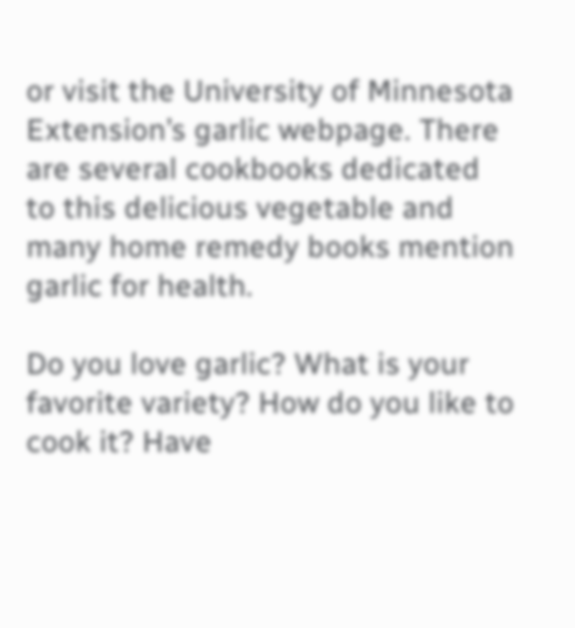or visit the University of Minnesota Extension’s garlic webpage. There are several cookbooks dedicated to this delicious vegetable and many home remedy books mention garlic for health.

Do you love garlic? What is your favorite variety? How do you like to cook it? Have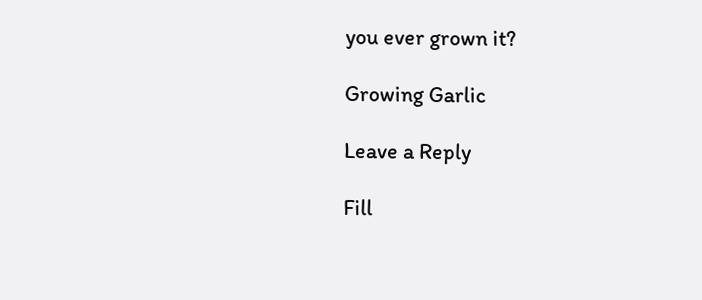you ever grown it?

Growing Garlic

Leave a Reply

Fill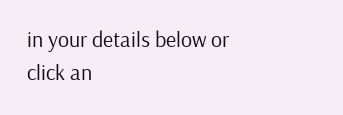in your details below or click an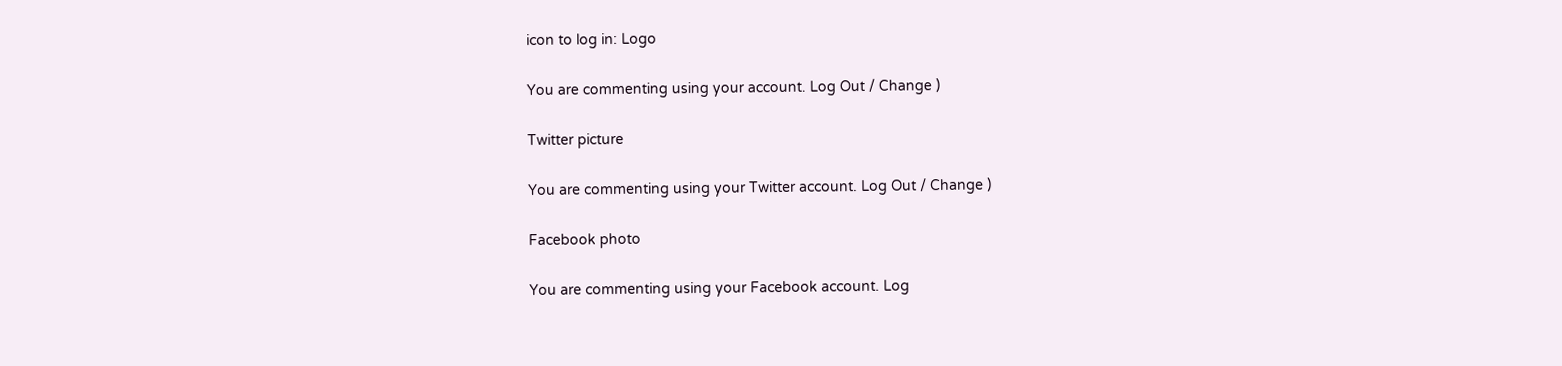icon to log in: Logo

You are commenting using your account. Log Out / Change )

Twitter picture

You are commenting using your Twitter account. Log Out / Change )

Facebook photo

You are commenting using your Facebook account. Log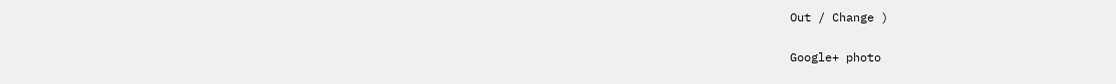Out / Change )

Google+ photo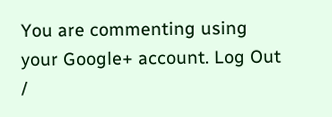You are commenting using your Google+ account. Log Out /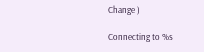Change )

Connecting to %s